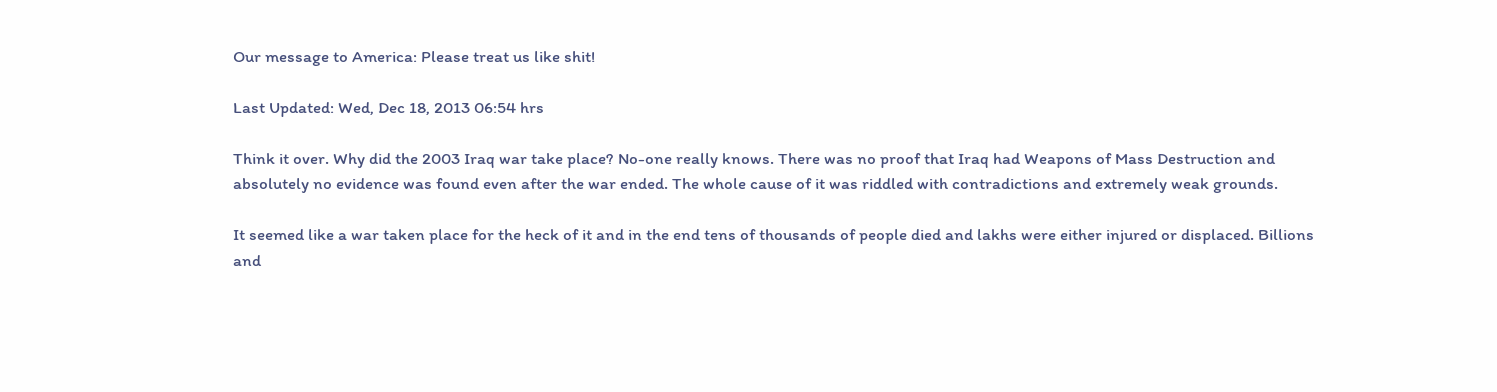Our message to America: Please treat us like shit!

Last Updated: Wed, Dec 18, 2013 06:54 hrs

Think it over. Why did the 2003 Iraq war take place? No-one really knows. There was no proof that Iraq had Weapons of Mass Destruction and absolutely no evidence was found even after the war ended. The whole cause of it was riddled with contradictions and extremely weak grounds.

It seemed like a war taken place for the heck of it and in the end tens of thousands of people died and lakhs were either injured or displaced. Billions and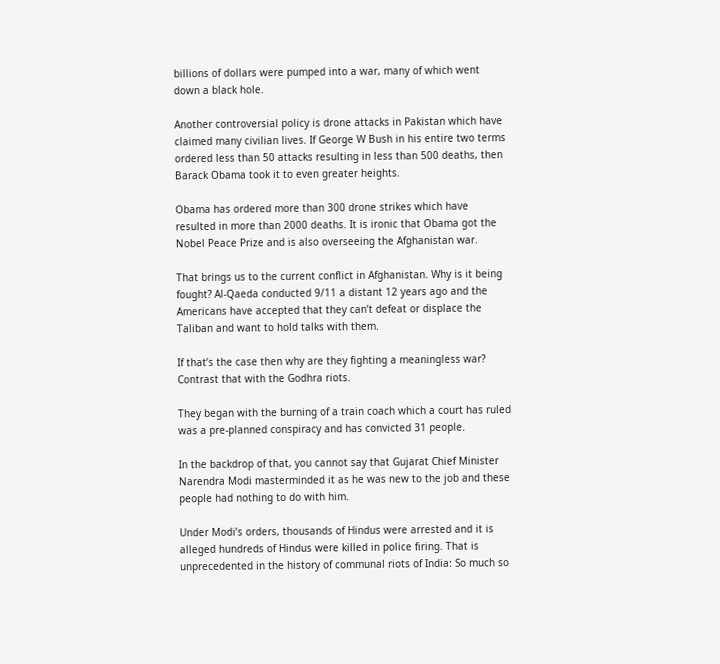billions of dollars were pumped into a war, many of which went down a black hole.

Another controversial policy is drone attacks in Pakistan which have claimed many civilian lives. If George W Bush in his entire two terms ordered less than 50 attacks resulting in less than 500 deaths, then Barack Obama took it to even greater heights.

Obama has ordered more than 300 drone strikes which have resulted in more than 2000 deaths. It is ironic that Obama got the Nobel Peace Prize and is also overseeing the Afghanistan war.

That brings us to the current conflict in Afghanistan. Why is it being fought? Al-Qaeda conducted 9/11 a distant 12 years ago and the Americans have accepted that they can’t defeat or displace the Taliban and want to hold talks with them.

If that’s the case then why are they fighting a meaningless war? Contrast that with the Godhra riots.

They began with the burning of a train coach which a court has ruled was a pre-planned conspiracy and has convicted 31 people.

In the backdrop of that, you cannot say that Gujarat Chief Minister Narendra Modi masterminded it as he was new to the job and these people had nothing to do with him.

Under Modi’s orders, thousands of Hindus were arrested and it is alleged hundreds of Hindus were killed in police firing. That is unprecedented in the history of communal riots of India: So much so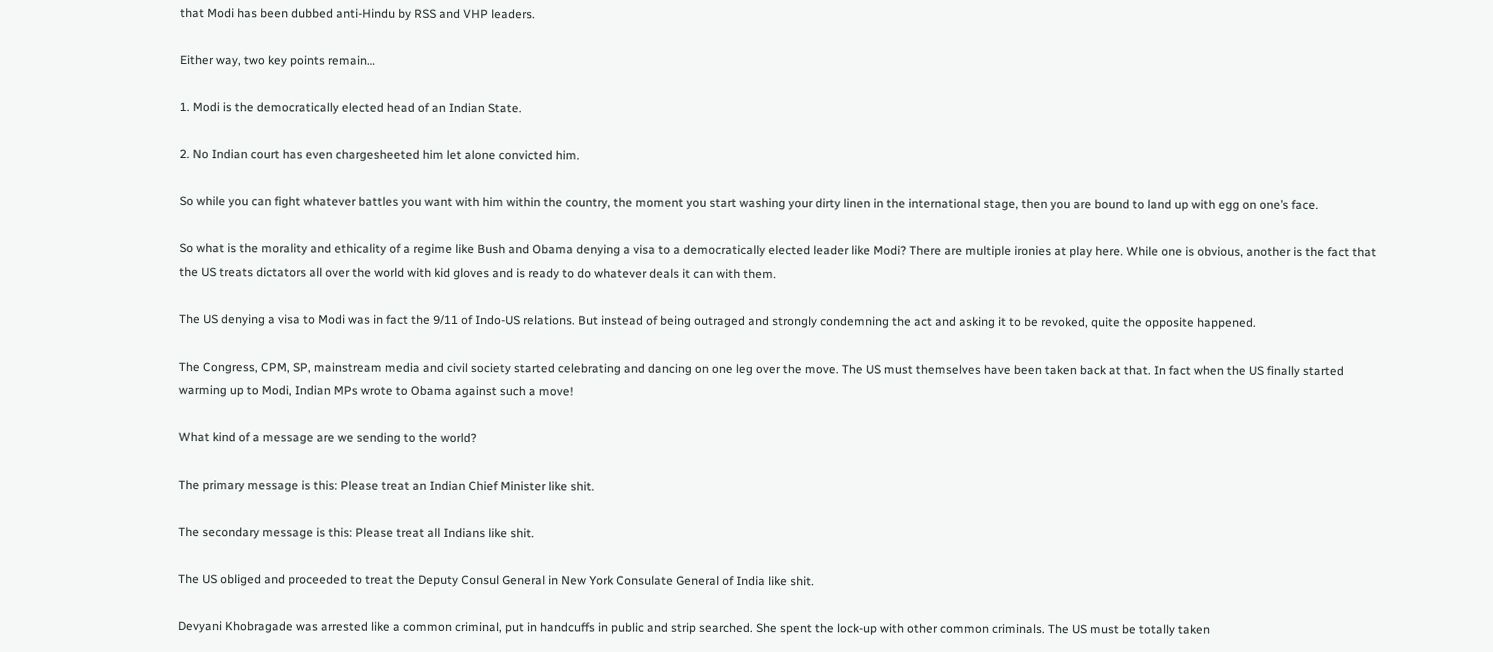that Modi has been dubbed anti-Hindu by RSS and VHP leaders.

Either way, two key points remain…

1. Modi is the democratically elected head of an Indian State.

2. No Indian court has even chargesheeted him let alone convicted him.

So while you can fight whatever battles you want with him within the country, the moment you start washing your dirty linen in the international stage, then you are bound to land up with egg on one’s face.

So what is the morality and ethicality of a regime like Bush and Obama denying a visa to a democratically elected leader like Modi? There are multiple ironies at play here. While one is obvious, another is the fact that the US treats dictators all over the world with kid gloves and is ready to do whatever deals it can with them.

The US denying a visa to Modi was in fact the 9/11 of Indo-US relations. But instead of being outraged and strongly condemning the act and asking it to be revoked, quite the opposite happened.

The Congress, CPM, SP, mainstream media and civil society started celebrating and dancing on one leg over the move. The US must themselves have been taken back at that. In fact when the US finally started warming up to Modi, Indian MPs wrote to Obama against such a move!

What kind of a message are we sending to the world?

The primary message is this: Please treat an Indian Chief Minister like shit.

The secondary message is this: Please treat all Indians like shit.

The US obliged and proceeded to treat the Deputy Consul General in New York Consulate General of India like shit.

Devyani Khobragade was arrested like a common criminal, put in handcuffs in public and strip searched. She spent the lock-up with other common criminals. The US must be totally taken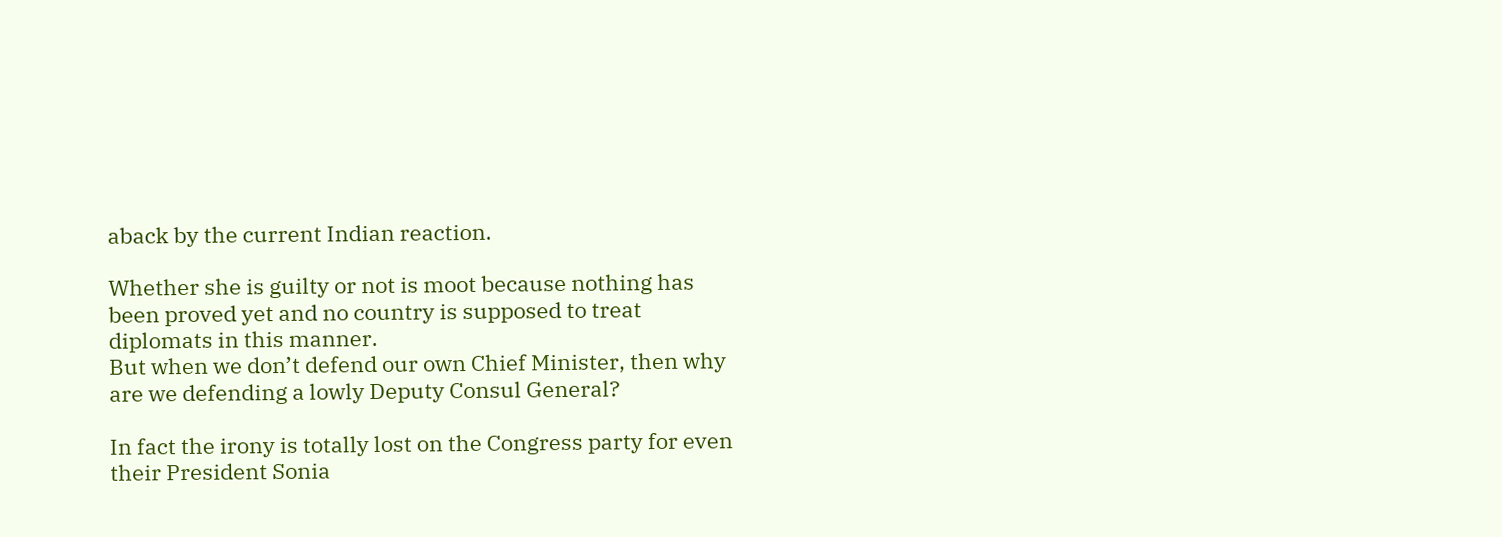aback by the current Indian reaction.

Whether she is guilty or not is moot because nothing has been proved yet and no country is supposed to treat diplomats in this manner.
But when we don’t defend our own Chief Minister, then why are we defending a lowly Deputy Consul General?

In fact the irony is totally lost on the Congress party for even their President Sonia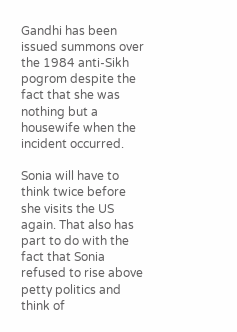Gandhi has been issued summons over the 1984 anti-Sikh pogrom despite the fact that she was nothing but a housewife when the incident occurred.

Sonia will have to think twice before she visits the US again. That also has part to do with the fact that Sonia refused to rise above petty politics and think of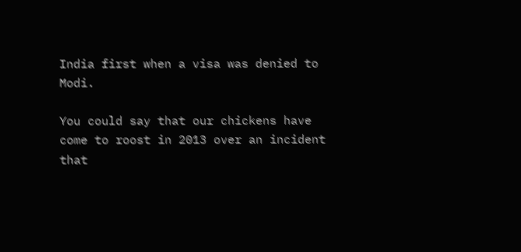India first when a visa was denied to Modi.

You could say that our chickens have come to roost in 2013 over an incident that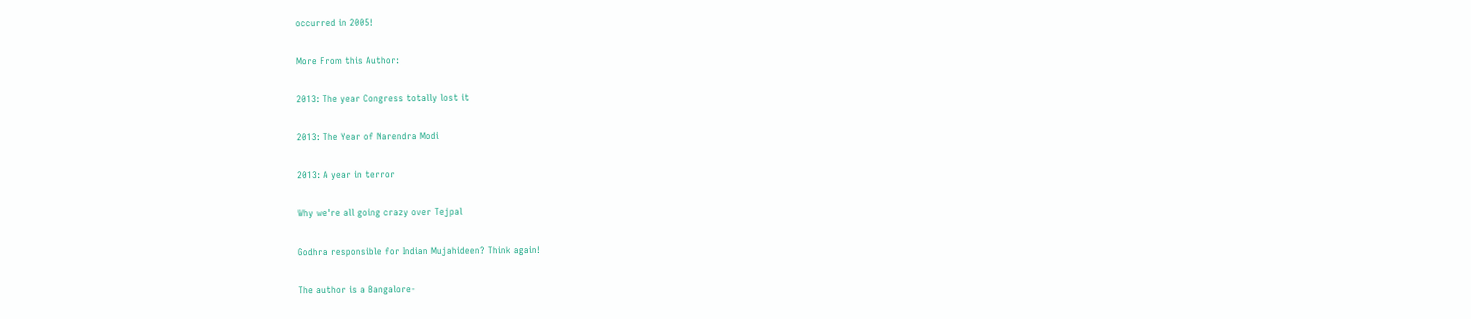occurred in 2005!

More From this Author:

2013: The year Congress totally lost it

2013: The Year of Narendra Modi

2013: A year in terror

Why we're all going crazy over Tejpal

Godhra responsible for Indian Mujahideen? Think again!

The author is a Bangalore-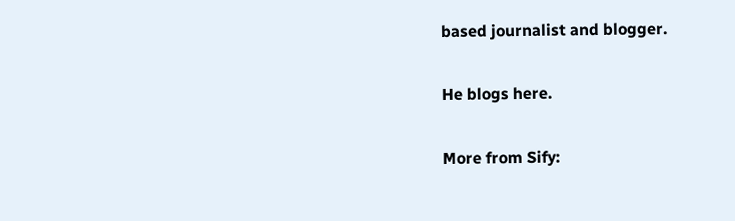based journalist and blogger.

He blogs here.

More from Sify: